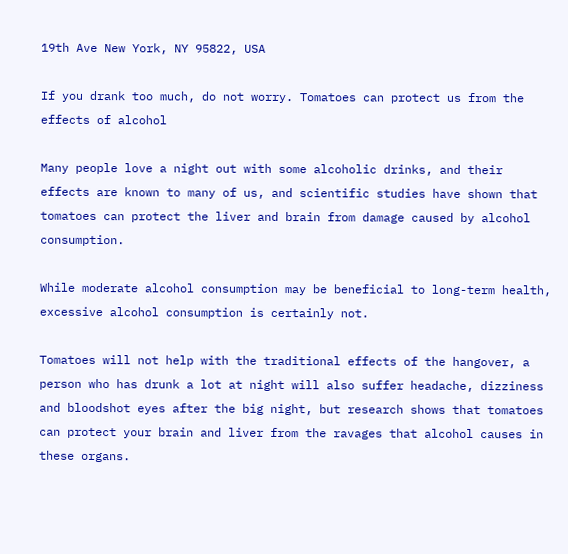19th Ave New York, NY 95822, USA

If you drank too much, do not worry. Tomatoes can protect us from the effects of alcohol

Many people love a night out with some alcoholic drinks, and their effects are known to many of us, and scientific studies have shown that tomatoes can protect the liver and brain from damage caused by alcohol consumption.

While moderate alcohol consumption may be beneficial to long-term health, excessive alcohol consumption is certainly not.

Tomatoes will not help with the traditional effects of the hangover, a person who has drunk a lot at night will also suffer headache, dizziness and bloodshot eyes after the big night, but research shows that tomatoes can protect your brain and liver from the ravages that alcohol causes in these organs.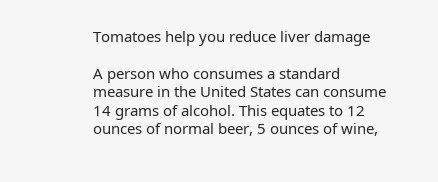Tomatoes help you reduce liver damage

A person who consumes a standard measure in the United States can consume 14 grams of alcohol. This equates to 12 ounces of normal beer, 5 ounces of wine,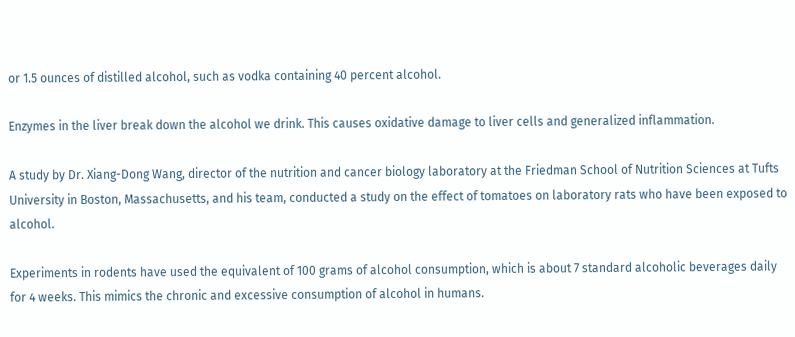or 1.5 ounces of distilled alcohol, such as vodka containing 40 percent alcohol.

Enzymes in the liver break down the alcohol we drink. This causes oxidative damage to liver cells and generalized inflammation.

A study by Dr. Xiang-Dong Wang, director of the nutrition and cancer biology laboratory at the Friedman School of Nutrition Sciences at Tufts University in Boston, Massachusetts, and his team, conducted a study on the effect of tomatoes on laboratory rats who have been exposed to alcohol.

Experiments in rodents have used the equivalent of 100 grams of alcohol consumption, which is about 7 standard alcoholic beverages daily for 4 weeks. This mimics the chronic and excessive consumption of alcohol in humans.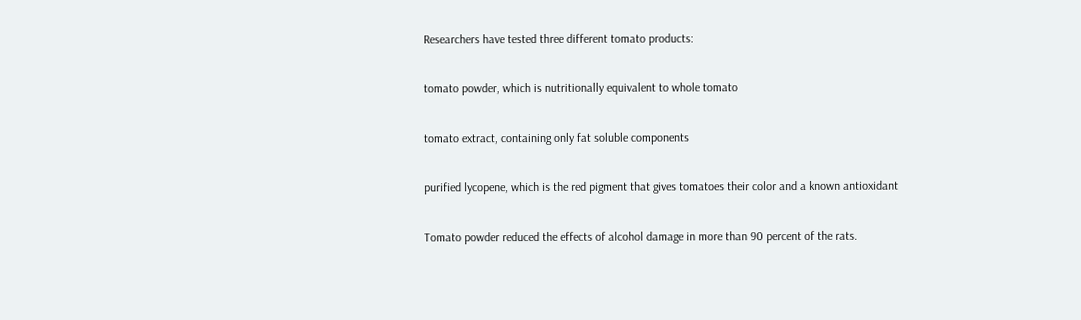Researchers have tested three different tomato products:

tomato powder, which is nutritionally equivalent to whole tomato

tomato extract, containing only fat soluble components

purified lycopene, which is the red pigment that gives tomatoes their color and a known antioxidant

Tomato powder reduced the effects of alcohol damage in more than 90 percent of the rats.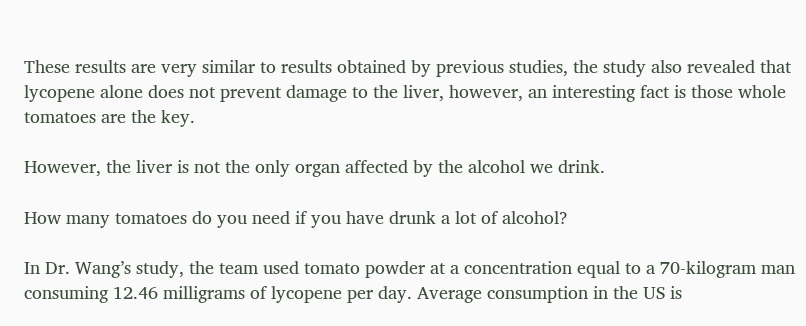These results are very similar to results obtained by previous studies, the study also revealed that lycopene alone does not prevent damage to the liver, however, an interesting fact is those whole tomatoes are the key.

However, the liver is not the only organ affected by the alcohol we drink.

How many tomatoes do you need if you have drunk a lot of alcohol?

In Dr. Wang’s study, the team used tomato powder at a concentration equal to a 70-kilogram man consuming 12.46 milligrams of lycopene per day. Average consumption in the US is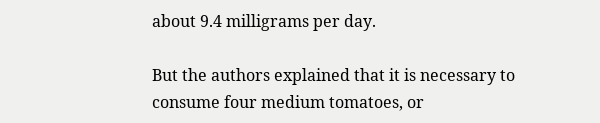about 9.4 milligrams per day.

But the authors explained that it is necessary to consume four medium tomatoes, or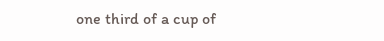one third of a cup of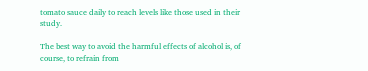tomato sauce daily to reach levels like those used in their study.

The best way to avoid the harmful effects of alcohol is, of course, to refrain from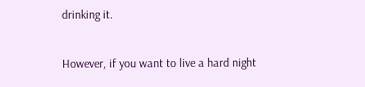drinking it.

However, if you want to live a hard night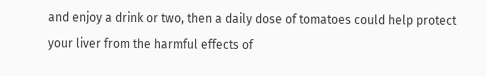and enjoy a drink or two, then a daily dose of tomatoes could help protect your liver from the harmful effects of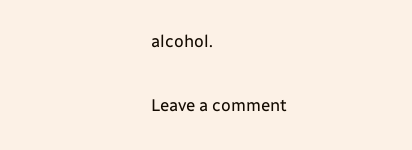alcohol.

Leave a comment